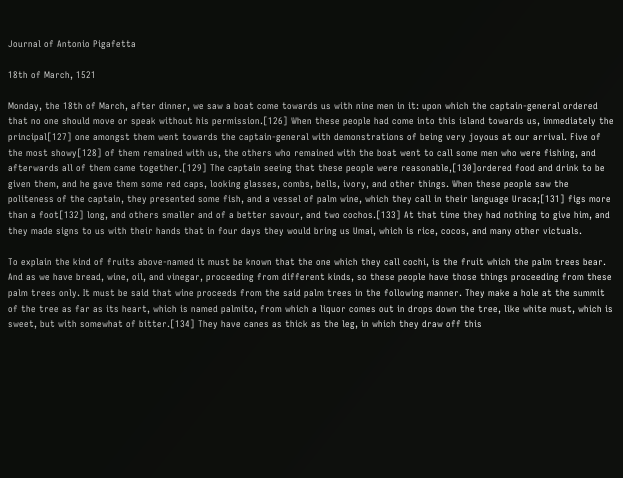Journal of Antonio Pigafetta

18th of March, 1521

Monday, the 18th of March, after dinner, we saw a boat come towards us with nine men in it: upon which the captain-general ordered that no one should move or speak without his permission.[126] When these people had come into this island towards us, immediately the principal[127] one amongst them went towards the captain-general with demonstrations of being very joyous at our arrival. Five of the most showy[128] of them remained with us, the others who remained with the boat went to call some men who were fishing, and afterwards all of them came together.[129] The captain seeing that these people were reasonable,[130]ordered food and drink to be given them, and he gave them some red caps, looking glasses, combs, bells, ivory, and other things. When these people saw the politeness of the captain, they presented some fish, and a vessel of palm wine, which they call in their language Uraca;[131] figs more than a foot[132] long, and others smaller and of a better savour, and two cochos.[133] At that time they had nothing to give him, and they made signs to us with their hands that in four days they would bring us Umai, which is rice, cocos, and many other victuals.

To explain the kind of fruits above-named it must be known that the one which they call cochi, is the fruit which the palm trees bear. And as we have bread, wine, oil, and vinegar, proceeding from different kinds, so these people have those things proceeding from these palm trees only. It must be said that wine proceeds from the said palm trees in the following manner. They make a hole at the summit of the tree as far as its heart, which is named palmito, from which a liquor comes out in drops down the tree, like white must, which is sweet, but with somewhat of bitter.[134] They have canes as thick as the leg, in which they draw off this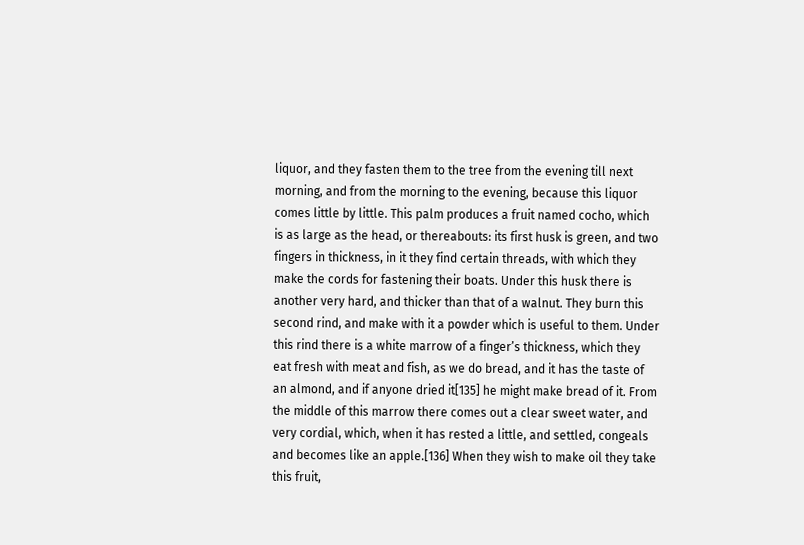liquor, and they fasten them to the tree from the evening till next morning, and from the morning to the evening, because this liquor comes little by little. This palm produces a fruit named cocho, which is as large as the head, or thereabouts: its first husk is green, and two fingers in thickness, in it they find certain threads, with which they make the cords for fastening their boats. Under this husk there is another very hard, and thicker than that of a walnut. They burn this second rind, and make with it a powder which is useful to them. Under this rind there is a white marrow of a finger’s thickness, which they eat fresh with meat and fish, as we do bread, and it has the taste of an almond, and if anyone dried it[135] he might make bread of it. From the middle of this marrow there comes out a clear sweet water, and very cordial, which, when it has rested a little, and settled, congeals and becomes like an apple.[136] When they wish to make oil they take this fruit,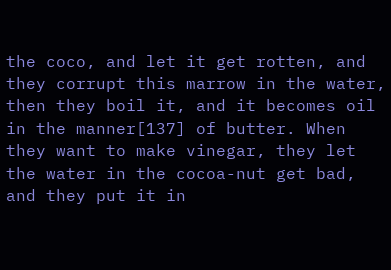the coco, and let it get rotten, and they corrupt this marrow in the water, then they boil it, and it becomes oil in the manner[137] of butter. When they want to make vinegar, they let the water in the cocoa-nut get bad, and they put it in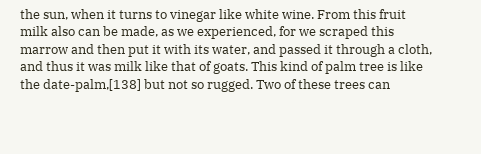the sun, when it turns to vinegar like white wine. From this fruit milk also can be made, as we experienced, for we scraped this marrow and then put it with its water, and passed it through a cloth, and thus it was milk like that of goats. This kind of palm tree is like the date-palm,[138] but not so rugged. Two of these trees can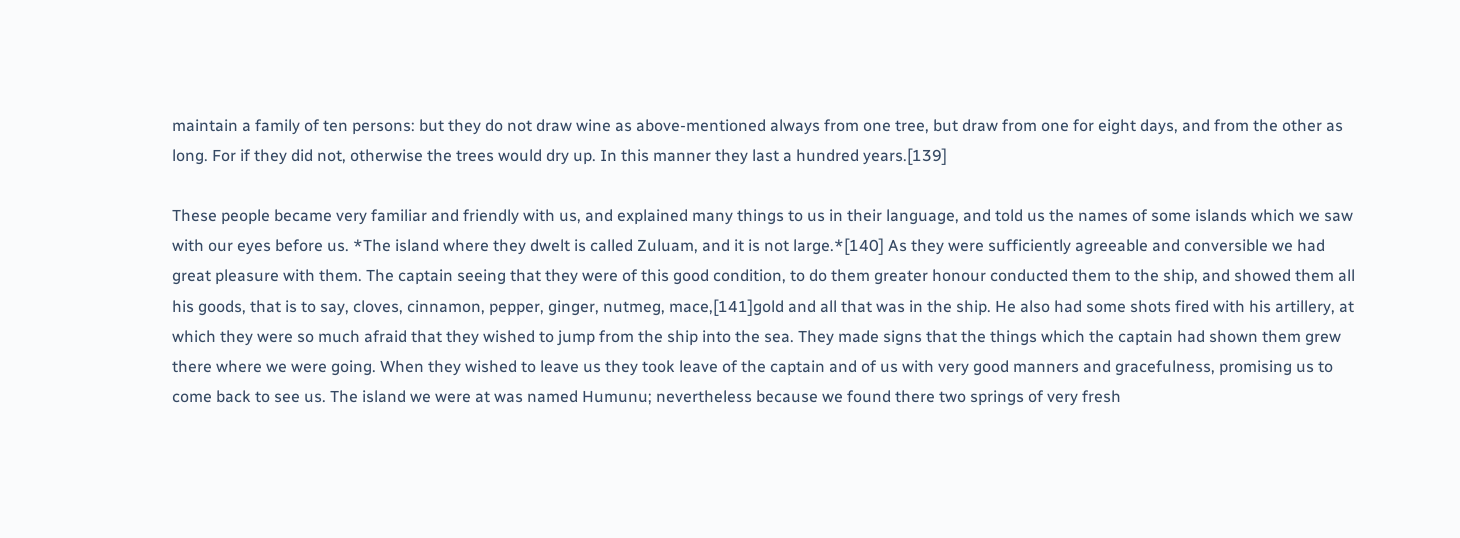maintain a family of ten persons: but they do not draw wine as above-mentioned always from one tree, but draw from one for eight days, and from the other as long. For if they did not, otherwise the trees would dry up. In this manner they last a hundred years.[139]

These people became very familiar and friendly with us, and explained many things to us in their language, and told us the names of some islands which we saw with our eyes before us. *The island where they dwelt is called Zuluam, and it is not large.*[140] As they were sufficiently agreeable and conversible we had great pleasure with them. The captain seeing that they were of this good condition, to do them greater honour conducted them to the ship, and showed them all his goods, that is to say, cloves, cinnamon, pepper, ginger, nutmeg, mace,[141]gold and all that was in the ship. He also had some shots fired with his artillery, at which they were so much afraid that they wished to jump from the ship into the sea. They made signs that the things which the captain had shown them grew there where we were going. When they wished to leave us they took leave of the captain and of us with very good manners and gracefulness, promising us to come back to see us. The island we were at was named Humunu; nevertheless because we found there two springs of very fresh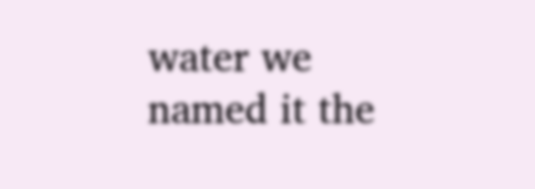water we named it the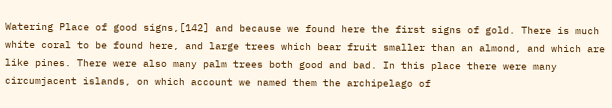Watering Place of good signs,[142] and because we found here the first signs of gold. There is much white coral to be found here, and large trees which bear fruit smaller than an almond, and which are like pines. There were also many palm trees both good and bad. In this place there were many circumjacent islands, on which account we named them the archipelago of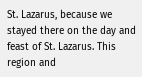St. Lazarus, because we stayed there on the day and feast of St. Lazarus. This region and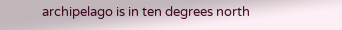archipelago is in ten degrees north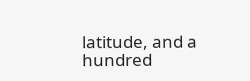latitude, and a hundred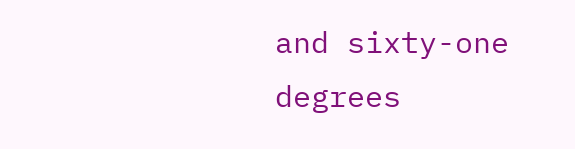and sixty-one degrees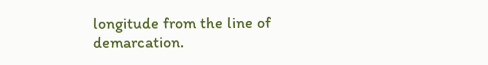longitude from the line of demarcation.